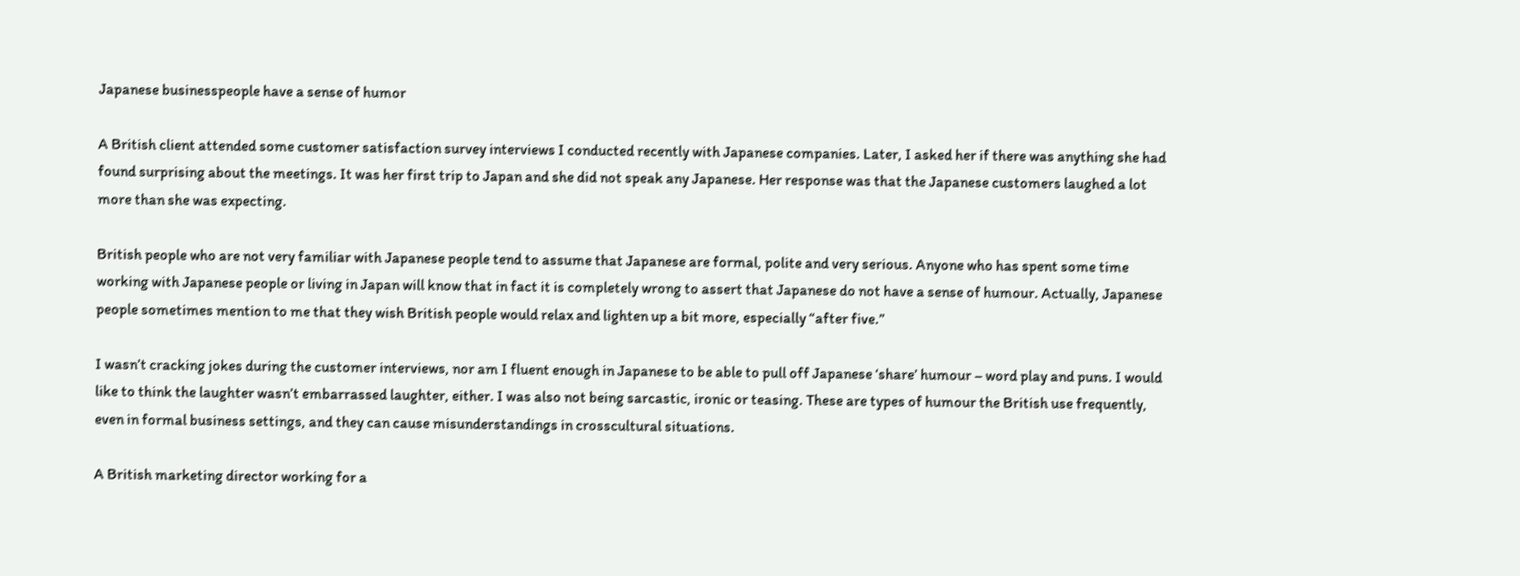Japanese businesspeople have a sense of humor

A British client attended some customer satisfaction survey interviews I conducted recently with Japanese companies. Later, I asked her if there was anything she had found surprising about the meetings. It was her first trip to Japan and she did not speak any Japanese. Her response was that the Japanese customers laughed a lot more than she was expecting.

British people who are not very familiar with Japanese people tend to assume that Japanese are formal, polite and very serious. Anyone who has spent some time working with Japanese people or living in Japan will know that in fact it is completely wrong to assert that Japanese do not have a sense of humour. Actually, Japanese people sometimes mention to me that they wish British people would relax and lighten up a bit more, especially “after five.”

I wasn’t cracking jokes during the customer interviews, nor am I fluent enough in Japanese to be able to pull off Japanese ‘share’ humour – word play and puns. I would like to think the laughter wasn’t embarrassed laughter, either. I was also not being sarcastic, ironic or teasing. These are types of humour the British use frequently, even in formal business settings, and they can cause misunderstandings in crosscultural situations.

A British marketing director working for a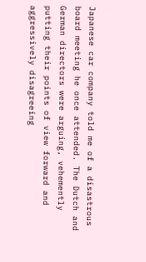Japanese car company told me of a disastrous board meeting he once attended. The Dutch and German directors were arguing, vehemently putting their points of view forward and aggressively disagreeing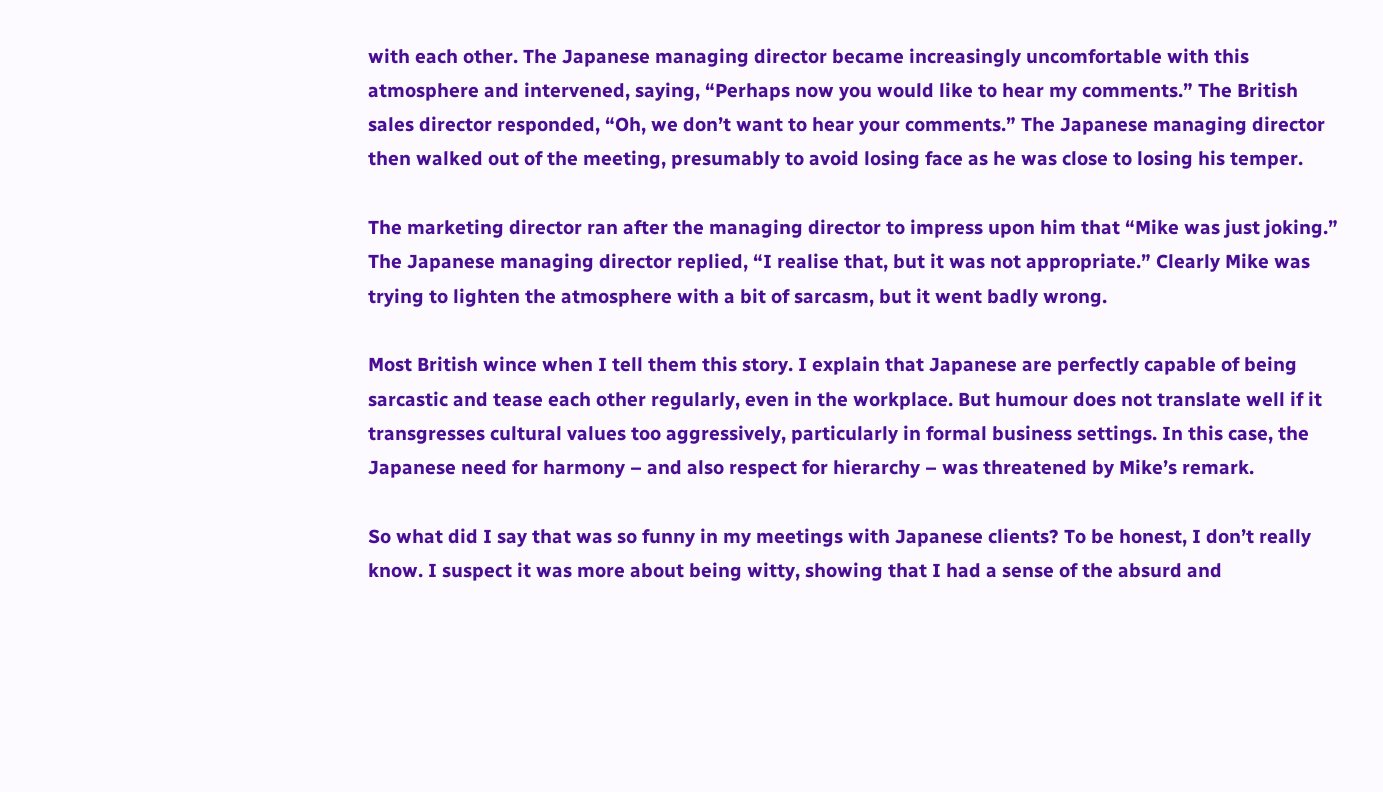with each other. The Japanese managing director became increasingly uncomfortable with this atmosphere and intervened, saying, “Perhaps now you would like to hear my comments.” The British sales director responded, “Oh, we don’t want to hear your comments.” The Japanese managing director then walked out of the meeting, presumably to avoid losing face as he was close to losing his temper.

The marketing director ran after the managing director to impress upon him that “Mike was just joking.” The Japanese managing director replied, “I realise that, but it was not appropriate.” Clearly Mike was trying to lighten the atmosphere with a bit of sarcasm, but it went badly wrong.

Most British wince when I tell them this story. I explain that Japanese are perfectly capable of being sarcastic and tease each other regularly, even in the workplace. But humour does not translate well if it transgresses cultural values too aggressively, particularly in formal business settings. In this case, the Japanese need for harmony – and also respect for hierarchy – was threatened by Mike’s remark.

So what did I say that was so funny in my meetings with Japanese clients? To be honest, I don’t really know. I suspect it was more about being witty, showing that I had a sense of the absurd and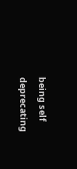being self deprecating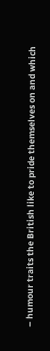– humour traits the British like to pride themselves on and which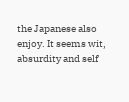the Japanese also enjoy. It seems wit, absurdity and self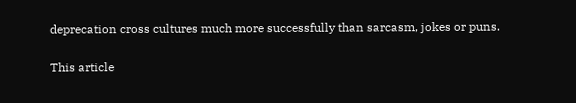deprecation cross cultures much more successfully than sarcasm, jokes or puns.

This article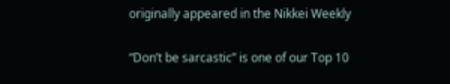originally appeared in the Nikkei Weekly

“Don’t be sarcastic” is one of our Top 10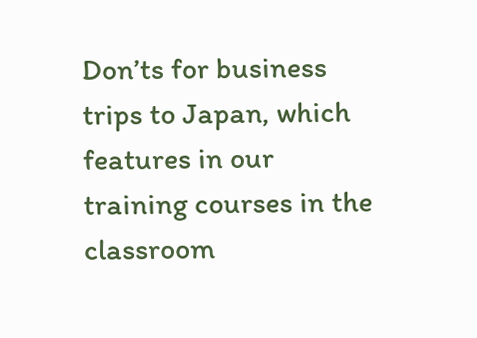Don’ts for business trips to Japan, which features in our training courses in the classroom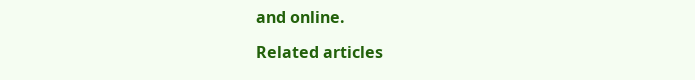and online.

Related articles